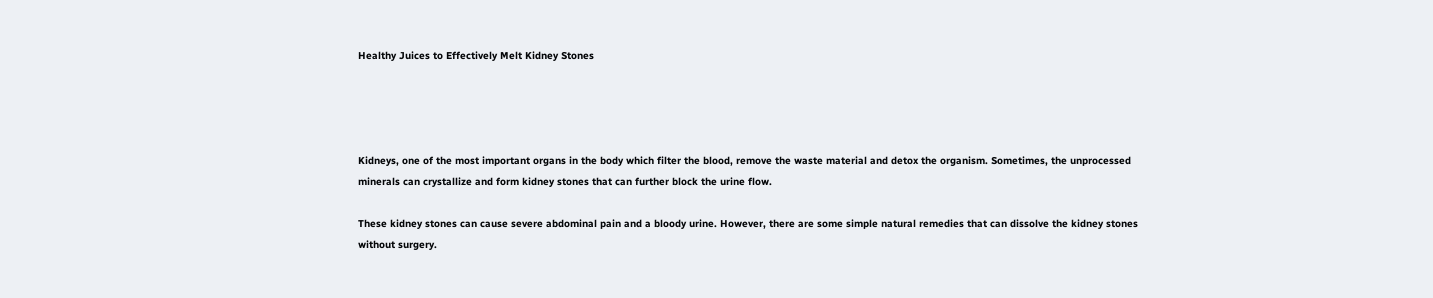Healthy Juices to Effectively Melt Kidney Stones




Kidneys, one of the most important organs in the body which filter the blood, remove the waste material and detox the organism. Sometimes, the unprocessed minerals can crystallize and form kidney stones that can further block the urine flow.

These kidney stones can cause severe abdominal pain and a bloody urine. However, there are some simple natural remedies that can dissolve the kidney stones without surgery.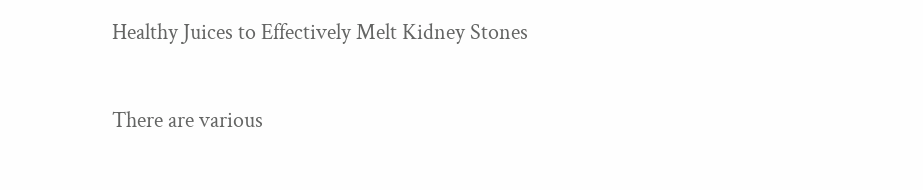Healthy Juices to Effectively Melt Kidney Stones

There are various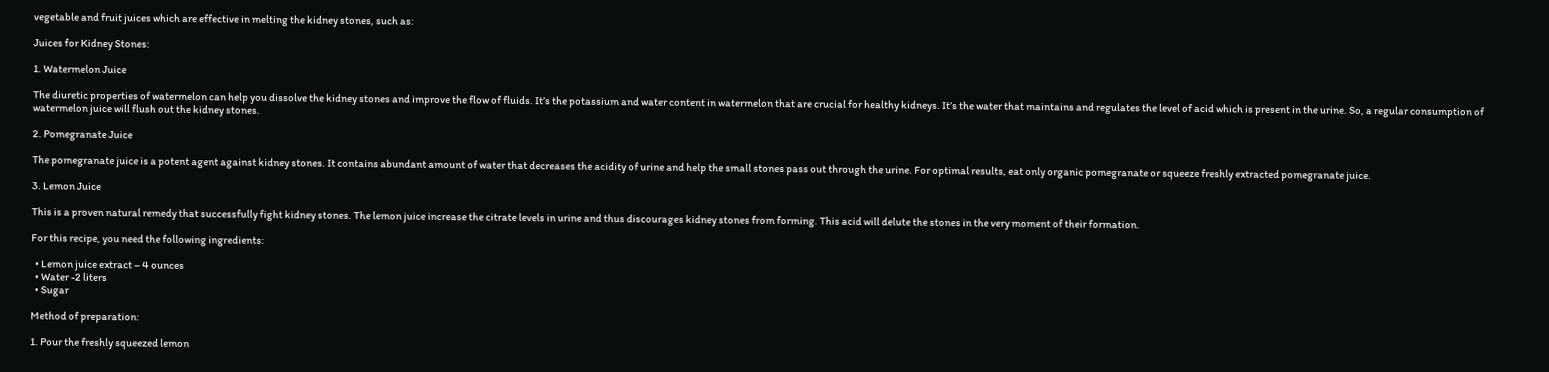vegetable and fruit juices which are effective in melting the kidney stones, such as:

Juices for Kidney Stones:

1. Watermelon Juice

The diuretic properties of watermelon can help you dissolve the kidney stones and improve the flow of fluids. It’s the potassium and water content in watermelon that are crucial for healthy kidneys. It’s the water that maintains and regulates the level of acid which is present in the urine. So, a regular consumption of watermelon juice will flush out the kidney stones.

2. Pomegranate Juice

The pomegranate juice is a potent agent against kidney stones. It contains abundant amount of water that decreases the acidity of urine and help the small stones pass out through the urine. For optimal results, eat only organic pomegranate or squeeze freshly extracted pomegranate juice.

3. Lemon Juice

This is a proven natural remedy that successfully fight kidney stones. The lemon juice increase the citrate levels in urine and thus discourages kidney stones from forming. This acid will delute the stones in the very moment of their formation.

For this recipe, you need the following ingredients:

  • Lemon juice extract – 4 ounces
  • Water -2 liters
  • Sugar

Method of preparation:

1. Pour the freshly squeezed lemon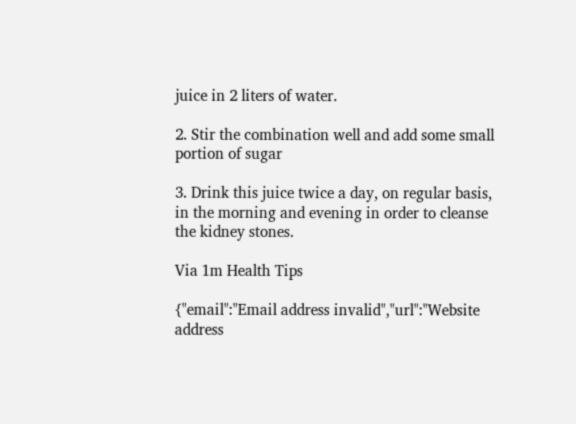juice in 2 liters of water.

2. Stir the combination well and add some small portion of sugar

3. Drink this juice twice a day, on regular basis, in the morning and evening in order to cleanse the kidney stones.

Via 1m Health Tips

{"email":"Email address invalid","url":"Website address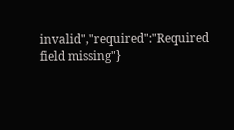invalid","required":"Required field missing"}